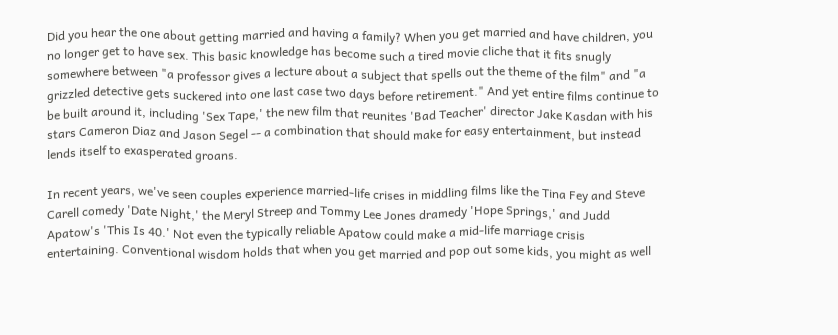Did you hear the one about getting married and having a family? When you get married and have children, you no longer get to have sex. This basic knowledge has become such a tired movie cliche that it fits snugly somewhere between "a professor gives a lecture about a subject that spells out the theme of the film" and "a grizzled detective gets suckered into one last case two days before retirement." And yet entire films continue to be built around it, including 'Sex Tape,' the new film that reunites 'Bad Teacher' director Jake Kasdan with his stars Cameron Diaz and Jason Segel -- a combination that should make for easy entertainment, but instead lends itself to exasperated groans.

In recent years, we've seen couples experience married-life crises in middling films like the Tina Fey and Steve Carell comedy 'Date Night,' the Meryl Streep and Tommy Lee Jones dramedy 'Hope Springs,' and Judd Apatow's 'This Is 40.' Not even the typically reliable Apatow could make a mid-life marriage crisis entertaining. Conventional wisdom holds that when you get married and pop out some kids, you might as well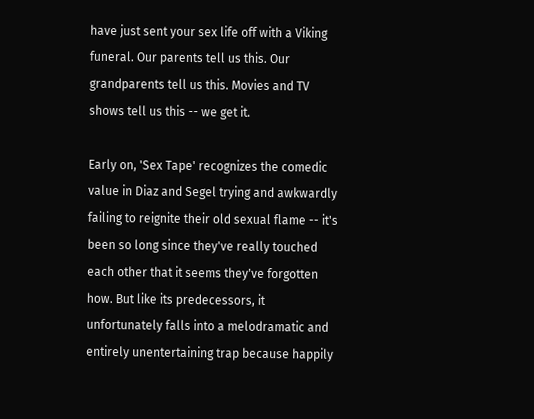have just sent your sex life off with a Viking funeral. Our parents tell us this. Our grandparents tell us this. Movies and TV shows tell us this -- we get it.

Early on, 'Sex Tape' recognizes the comedic value in Diaz and Segel trying and awkwardly failing to reignite their old sexual flame -- it's been so long since they've really touched each other that it seems they've forgotten how. But like its predecessors, it unfortunately falls into a melodramatic and entirely unentertaining trap because happily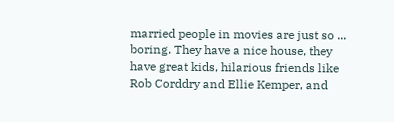married people in movies are just so ... boring. They have a nice house, they have great kids, hilarious friends like Rob Corddry and Ellie Kemper, and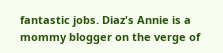fantastic jobs. Diaz's Annie is a mommy blogger on the verge of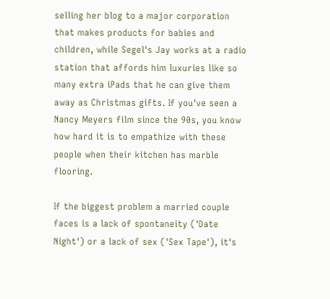selling her blog to a major corporation that makes products for babies and children, while Segel's Jay works at a radio station that affords him luxuries like so many extra iPads that he can give them away as Christmas gifts. If you've seen a Nancy Meyers film since the 90s, you know how hard it is to empathize with these people when their kitchen has marble flooring.

If the biggest problem a married couple faces is a lack of spontaneity ('Date Night') or a lack of sex ('Sex Tape'), it's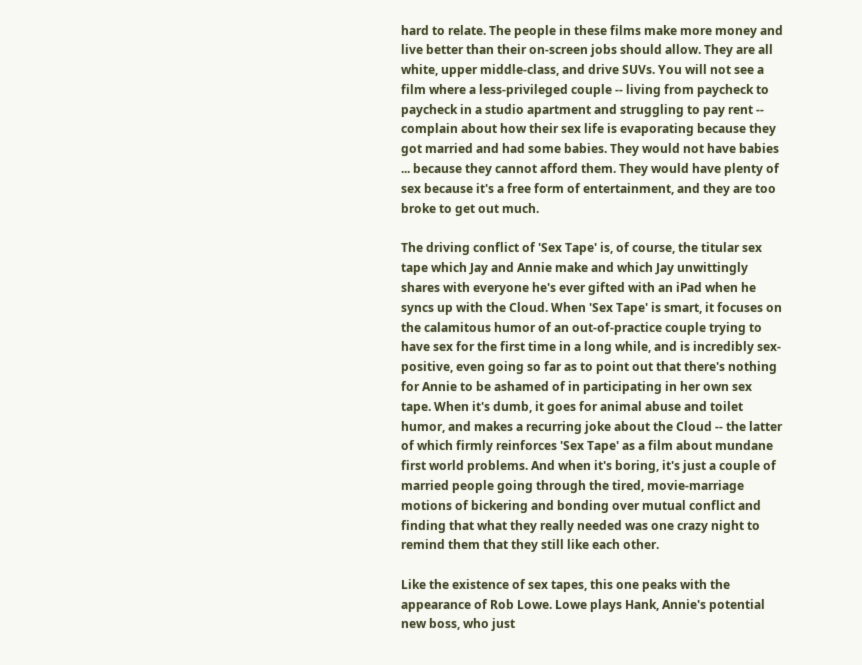hard to relate. The people in these films make more money and live better than their on-screen jobs should allow. They are all white, upper middle-class, and drive SUVs. You will not see a film where a less-privileged couple -- living from paycheck to paycheck in a studio apartment and struggling to pay rent -- complain about how their sex life is evaporating because they got married and had some babies. They would not have babies ... because they cannot afford them. They would have plenty of sex because it's a free form of entertainment, and they are too broke to get out much.

The driving conflict of 'Sex Tape' is, of course, the titular sex tape which Jay and Annie make and which Jay unwittingly shares with everyone he's ever gifted with an iPad when he syncs up with the Cloud. When 'Sex Tape' is smart, it focuses on the calamitous humor of an out-of-practice couple trying to have sex for the first time in a long while, and is incredibly sex-positive, even going so far as to point out that there's nothing for Annie to be ashamed of in participating in her own sex tape. When it's dumb, it goes for animal abuse and toilet humor, and makes a recurring joke about the Cloud -- the latter of which firmly reinforces 'Sex Tape' as a film about mundane first world problems. And when it's boring, it's just a couple of married people going through the tired, movie-marriage motions of bickering and bonding over mutual conflict and finding that what they really needed was one crazy night to remind them that they still like each other.

Like the existence of sex tapes, this one peaks with the appearance of Rob Lowe. Lowe plays Hank, Annie's potential new boss, who just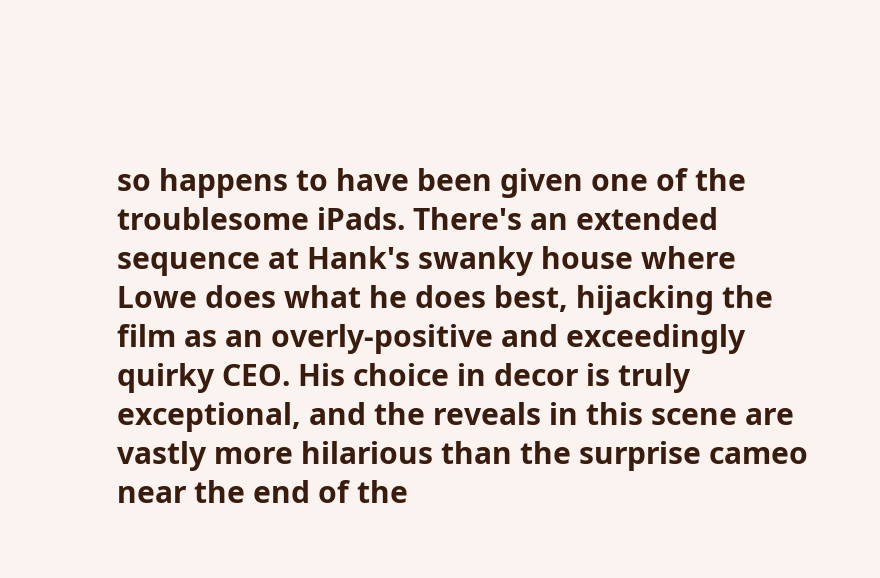so happens to have been given one of the troublesome iPads. There's an extended sequence at Hank's swanky house where Lowe does what he does best, hijacking the film as an overly-positive and exceedingly quirky CEO. His choice in decor is truly exceptional, and the reveals in this scene are vastly more hilarious than the surprise cameo near the end of the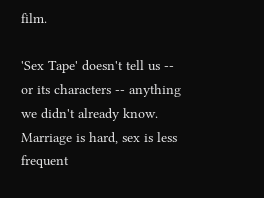film.

'Sex Tape' doesn't tell us -- or its characters -- anything we didn't already know. Marriage is hard, sex is less frequent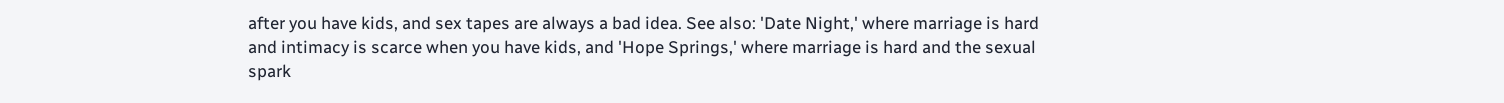after you have kids, and sex tapes are always a bad idea. See also: 'Date Night,' where marriage is hard and intimacy is scarce when you have kids, and 'Hope Springs,' where marriage is hard and the sexual spark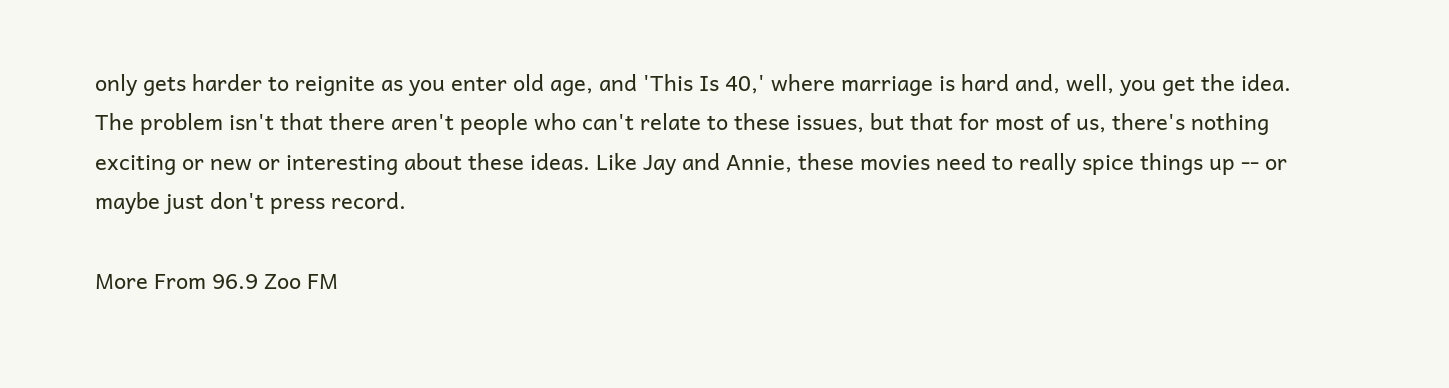only gets harder to reignite as you enter old age, and 'This Is 40,' where marriage is hard and, well, you get the idea. The problem isn't that there aren't people who can't relate to these issues, but that for most of us, there's nothing exciting or new or interesting about these ideas. Like Jay and Annie, these movies need to really spice things up -- or maybe just don't press record.

More From 96.9 Zoo FM